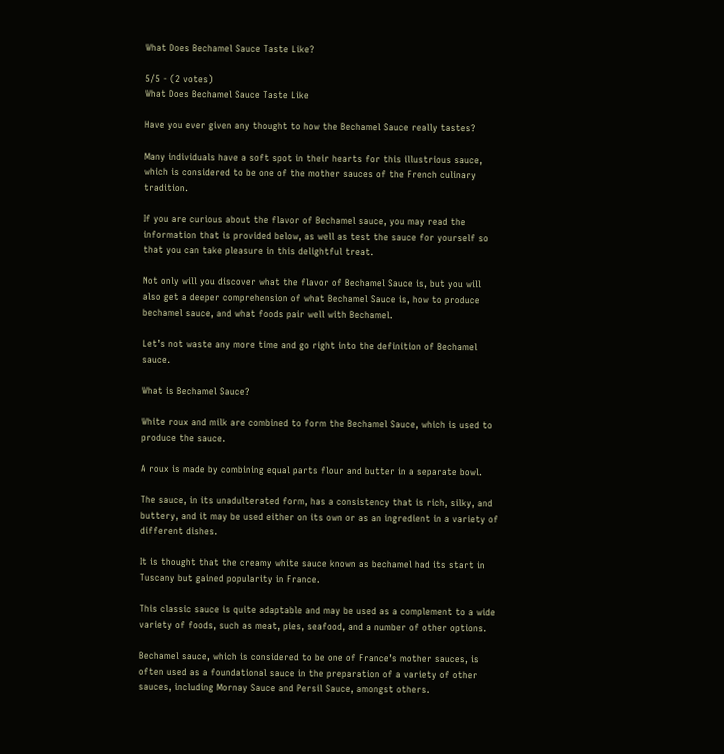What Does Bechamel Sauce Taste Like?

5/5 - (2 votes)
What Does Bechamel Sauce Taste Like

Have you ever given any thought to how the Bechamel Sauce really tastes?

Many individuals have a soft spot in their hearts for this illustrious sauce, which is considered to be one of the mother sauces of the French culinary tradition.

If you are curious about the flavor of Bechamel sauce, you may read the information that is provided below, as well as test the sauce for yourself so that you can take pleasure in this delightful treat.

Not only will you discover what the flavor of Bechamel Sauce is, but you will also get a deeper comprehension of what Bechamel Sauce is, how to produce bechamel sauce, and what foods pair well with Bechamel.

Let’s not waste any more time and go right into the definition of Bechamel sauce.

What is Bechamel Sauce?

White roux and milk are combined to form the Bechamel Sauce, which is used to produce the sauce.

A roux is made by combining equal parts flour and butter in a separate bowl.

The sauce, in its unadulterated form, has a consistency that is rich, silky, and buttery, and it may be used either on its own or as an ingredient in a variety of different dishes.

It is thought that the creamy white sauce known as bechamel had its start in Tuscany but gained popularity in France.

This classic sauce is quite adaptable and may be used as a complement to a wide variety of foods, such as meat, pies, seafood, and a number of other options.

Bechamel sauce, which is considered to be one of France’s mother sauces, is often used as a foundational sauce in the preparation of a variety of other sauces, including Mornay Sauce and Persil Sauce, amongst others.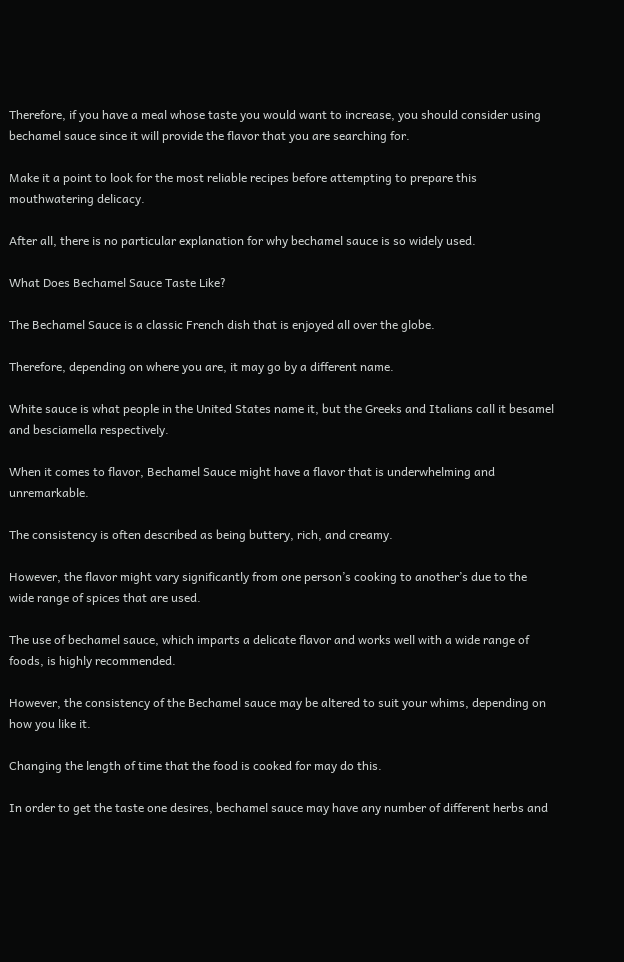Therefore, if you have a meal whose taste you would want to increase, you should consider using bechamel sauce since it will provide the flavor that you are searching for.

Make it a point to look for the most reliable recipes before attempting to prepare this mouthwatering delicacy.

After all, there is no particular explanation for why bechamel sauce is so widely used.

What Does Bechamel Sauce Taste Like?

The Bechamel Sauce is a classic French dish that is enjoyed all over the globe.

Therefore, depending on where you are, it may go by a different name.

White sauce is what people in the United States name it, but the Greeks and Italians call it besamel and besciamella respectively.

When it comes to flavor, Bechamel Sauce might have a flavor that is underwhelming and unremarkable.

The consistency is often described as being buttery, rich, and creamy.

However, the flavor might vary significantly from one person’s cooking to another’s due to the wide range of spices that are used.

The use of bechamel sauce, which imparts a delicate flavor and works well with a wide range of foods, is highly recommended.

However, the consistency of the Bechamel sauce may be altered to suit your whims, depending on how you like it.

Changing the length of time that the food is cooked for may do this.

In order to get the taste one desires, bechamel sauce may have any number of different herbs and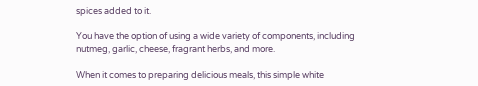spices added to it.

You have the option of using a wide variety of components, including nutmeg, garlic, cheese, fragrant herbs, and more.

When it comes to preparing delicious meals, this simple white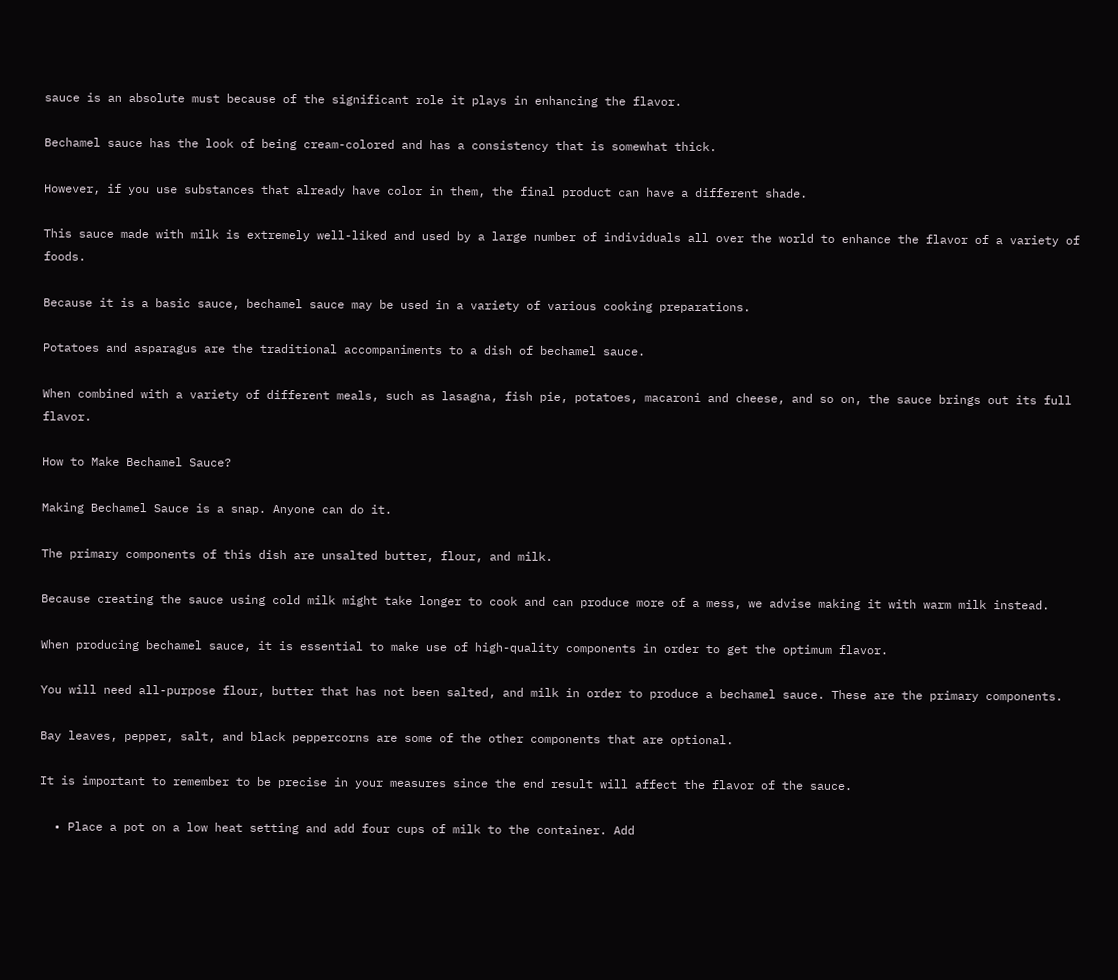sauce is an absolute must because of the significant role it plays in enhancing the flavor.

Bechamel sauce has the look of being cream-colored and has a consistency that is somewhat thick.

However, if you use substances that already have color in them, the final product can have a different shade.

This sauce made with milk is extremely well-liked and used by a large number of individuals all over the world to enhance the flavor of a variety of foods.

Because it is a basic sauce, bechamel sauce may be used in a variety of various cooking preparations.

Potatoes and asparagus are the traditional accompaniments to a dish of bechamel sauce.

When combined with a variety of different meals, such as lasagna, fish pie, potatoes, macaroni and cheese, and so on, the sauce brings out its full flavor.

How to Make Bechamel Sauce?

Making Bechamel Sauce is a snap. Anyone can do it.

The primary components of this dish are unsalted butter, flour, and milk.

Because creating the sauce using cold milk might take longer to cook and can produce more of a mess, we advise making it with warm milk instead.

When producing bechamel sauce, it is essential to make use of high-quality components in order to get the optimum flavor.

You will need all-purpose flour, butter that has not been salted, and milk in order to produce a bechamel sauce. These are the primary components.

Bay leaves, pepper, salt, and black peppercorns are some of the other components that are optional.

It is important to remember to be precise in your measures since the end result will affect the flavor of the sauce.

  • Place a pot on a low heat setting and add four cups of milk to the container. Add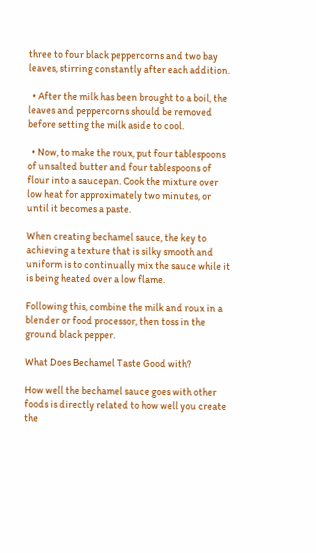three to four black peppercorns and two bay leaves, stirring constantly after each addition.

  • After the milk has been brought to a boil, the leaves and peppercorns should be removed before setting the milk aside to cool.

  • Now, to make the roux, put four tablespoons of unsalted butter and four tablespoons of flour into a saucepan. Cook the mixture over low heat for approximately two minutes, or until it becomes a paste.

When creating bechamel sauce, the key to achieving a texture that is silky smooth and uniform is to continually mix the sauce while it is being heated over a low flame.

Following this, combine the milk and roux in a blender or food processor, then toss in the ground black pepper.

What Does Bechamel Taste Good with?

How well the bechamel sauce goes with other foods is directly related to how well you create the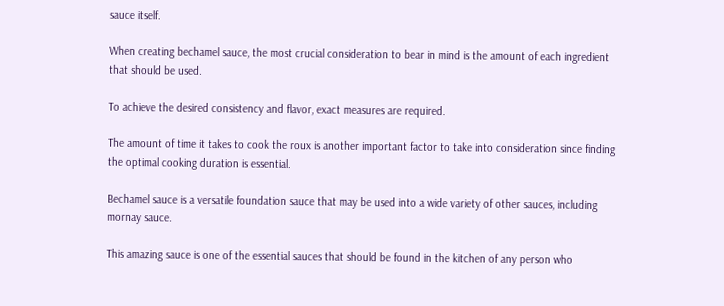sauce itself.

When creating bechamel sauce, the most crucial consideration to bear in mind is the amount of each ingredient that should be used.

To achieve the desired consistency and flavor, exact measures are required.

The amount of time it takes to cook the roux is another important factor to take into consideration since finding the optimal cooking duration is essential.

Bechamel sauce is a versatile foundation sauce that may be used into a wide variety of other sauces, including mornay sauce.

This amazing sauce is one of the essential sauces that should be found in the kitchen of any person who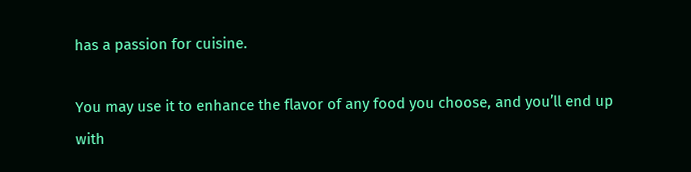has a passion for cuisine.

You may use it to enhance the flavor of any food you choose, and you’ll end up with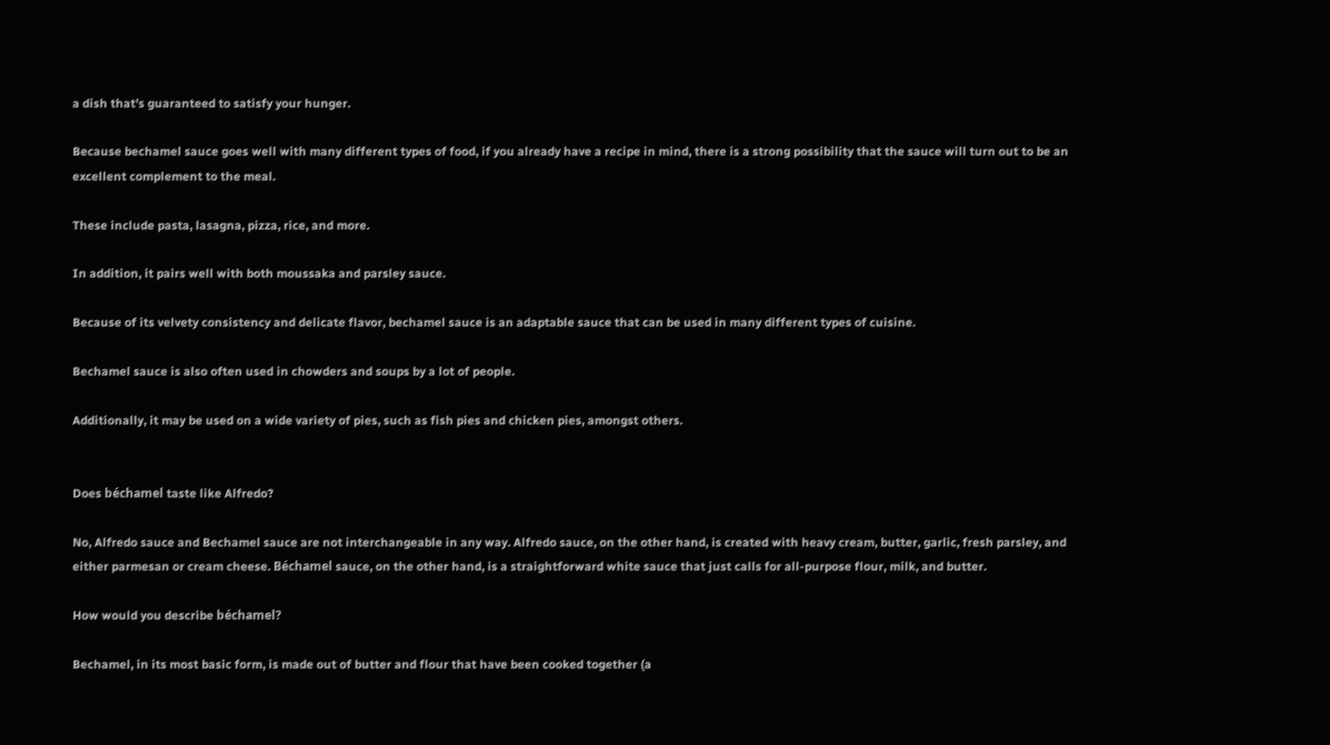a dish that’s guaranteed to satisfy your hunger.

Because bechamel sauce goes well with many different types of food, if you already have a recipe in mind, there is a strong possibility that the sauce will turn out to be an excellent complement to the meal.

These include pasta, lasagna, pizza, rice, and more.

In addition, it pairs well with both moussaka and parsley sauce.

Because of its velvety consistency and delicate flavor, bechamel sauce is an adaptable sauce that can be used in many different types of cuisine.

Bechamel sauce is also often used in chowders and soups by a lot of people.

Additionally, it may be used on a wide variety of pies, such as fish pies and chicken pies, amongst others.


Does béchamel taste like Alfredo?

No, Alfredo sauce and Bechamel sauce are not interchangeable in any way. Alfredo sauce, on the other hand, is created with heavy cream, butter, garlic, fresh parsley, and either parmesan or cream cheese. Béchamel sauce, on the other hand, is a straightforward white sauce that just calls for all-purpose flour, milk, and butter.

How would you describe béchamel?

Bechamel, in its most basic form, is made out of butter and flour that have been cooked together (a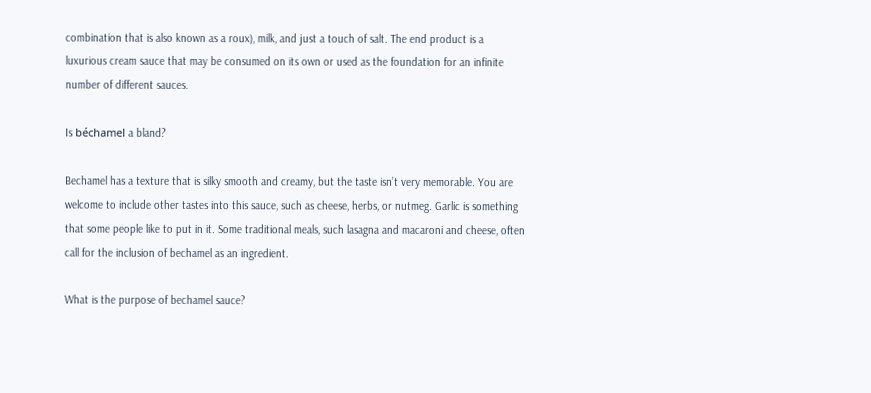combination that is also known as a roux), milk, and just a touch of salt. The end product is a luxurious cream sauce that may be consumed on its own or used as the foundation for an infinite number of different sauces.

Is béchamel a bland?

Bechamel has a texture that is silky smooth and creamy, but the taste isn’t very memorable. You are welcome to include other tastes into this sauce, such as cheese, herbs, or nutmeg. Garlic is something that some people like to put in it. Some traditional meals, such lasagna and macaroni and cheese, often call for the inclusion of bechamel as an ingredient.

What is the purpose of bechamel sauce?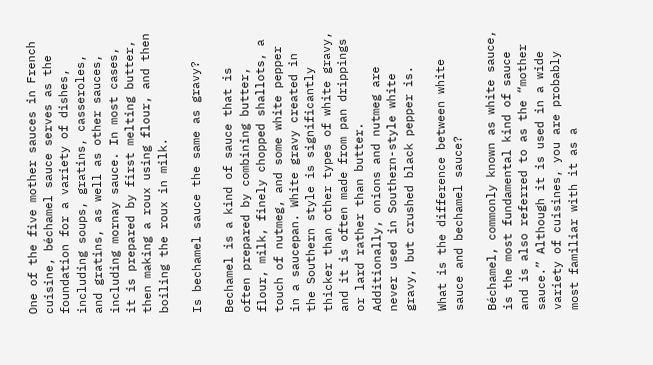One of the five mother sauces in French cuisine, béchamel sauce serves as the foundation for a variety of dishes, including soups, gratins, casseroles, and gratins, as well as other sauces, including mornay sauce. In most cases, it is prepared by first melting butter, then making a roux using flour, and then boiling the roux in milk.

Is bechamel sauce the same as gravy?

Bechamel is a kind of sauce that is often prepared by combining butter, flour, milk, finely chopped shallots, a touch of nutmeg, and some white pepper in a saucepan. White gravy created in the Southern style is significantly thicker than other types of white gravy, and it is often made from pan drippings or lard rather than butter. Additionally, onions and nutmeg are never used in Southern-style white gravy, but crushed black pepper is.

What is the difference between white sauce and bechamel sauce?

Béchamel, commonly known as white sauce, is the most fundamental kind of sauce and is also referred to as the “mother sauce.” Although it is used in a wide variety of cuisines, you are probably most familiar with it as a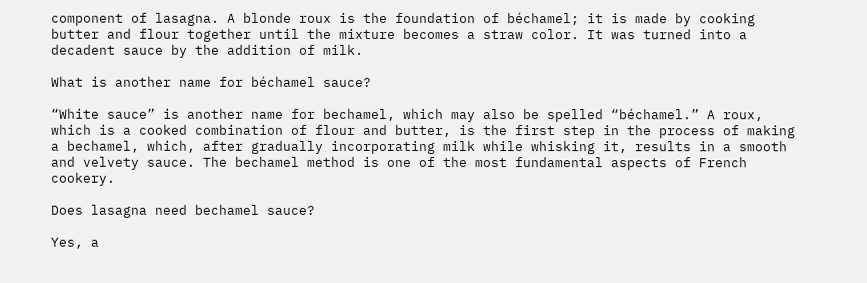component of lasagna. A blonde roux is the foundation of béchamel; it is made by cooking butter and flour together until the mixture becomes a straw color. It was turned into a decadent sauce by the addition of milk.

What is another name for béchamel sauce?

“White sauce” is another name for bechamel, which may also be spelled “béchamel.” A roux, which is a cooked combination of flour and butter, is the first step in the process of making a bechamel, which, after gradually incorporating milk while whisking it, results in a smooth and velvety sauce. The bechamel method is one of the most fundamental aspects of French cookery.

Does lasagna need bechamel sauce?

Yes, a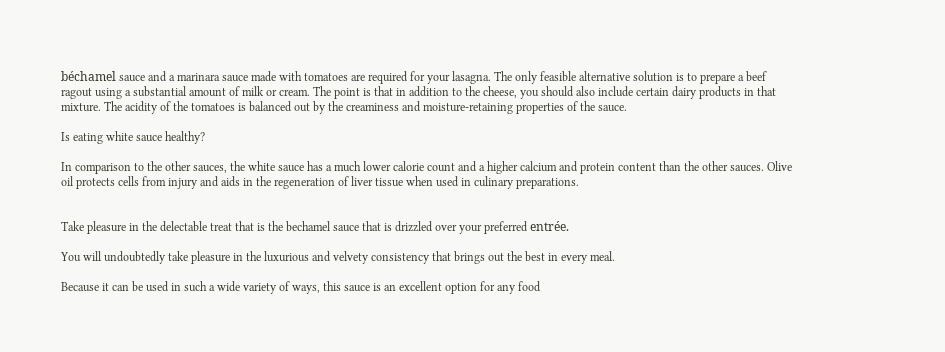béchamel sauce and a marinara sauce made with tomatoes are required for your lasagna. The only feasible alternative solution is to prepare a beef ragout using a substantial amount of milk or cream. The point is that in addition to the cheese, you should also include certain dairy products in that mixture. The acidity of the tomatoes is balanced out by the creaminess and moisture-retaining properties of the sauce.

Is eating white sauce healthy?

In comparison to the other sauces, the white sauce has a much lower calorie count and a higher calcium and protein content than the other sauces. Olive oil protects cells from injury and aids in the regeneration of liver tissue when used in culinary preparations.


Take pleasure in the delectable treat that is the bechamel sauce that is drizzled over your preferred entrée.

You will undoubtedly take pleasure in the luxurious and velvety consistency that brings out the best in every meal.

Because it can be used in such a wide variety of ways, this sauce is an excellent option for any food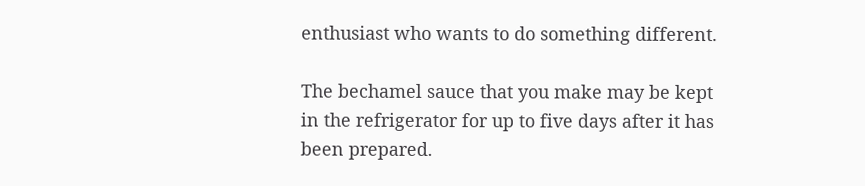enthusiast who wants to do something different.

The bechamel sauce that you make may be kept in the refrigerator for up to five days after it has been prepared.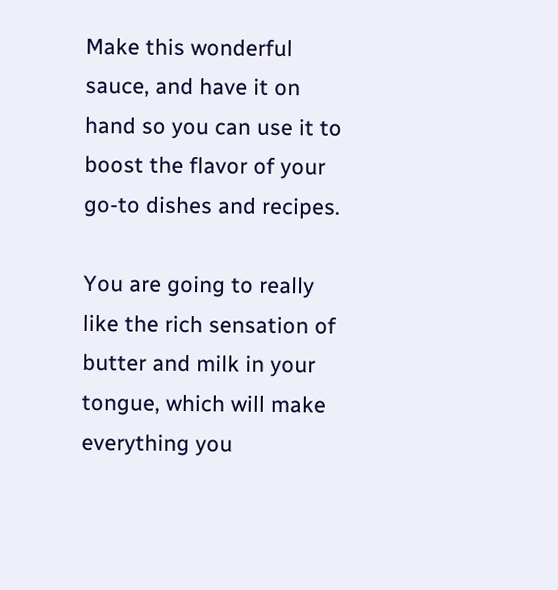Make this wonderful sauce, and have it on hand so you can use it to boost the flavor of your go-to dishes and recipes.

You are going to really like the rich sensation of butter and milk in your tongue, which will make everything you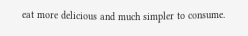eat more delicious and much simpler to consume.